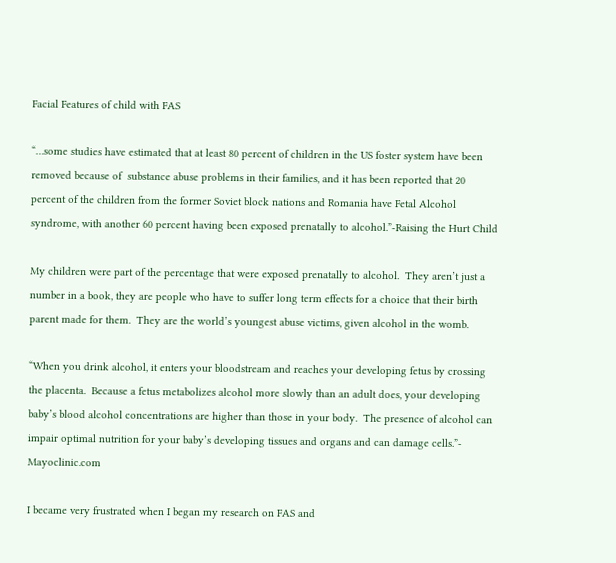Facial Features of child with FAS

“…some studies have estimated that at least 80 percent of children in the US foster system have been removed because of  substance abuse problems in their families, and it has been reported that 20 percent of the children from the former Soviet block nations and Romania have Fetal Alcohol syndrome, with another 60 percent having been exposed prenatally to alcohol.”-Raising the Hurt Child

My children were part of the percentage that were exposed prenatally to alcohol.  They aren’t just a number in a book, they are people who have to suffer long term effects for a choice that their birth parent made for them.  They are the world’s youngest abuse victims, given alcohol in the womb.

“When you drink alcohol, it enters your bloodstream and reaches your developing fetus by crossing the placenta.  Because a fetus metabolizes alcohol more slowly than an adult does, your developing baby’s blood alcohol concentrations are higher than those in your body.  The presence of alcohol can impair optimal nutrition for your baby’s developing tissues and organs and can damage cells.”- Mayoclinic.com

I became very frustrated when I began my research on FAS and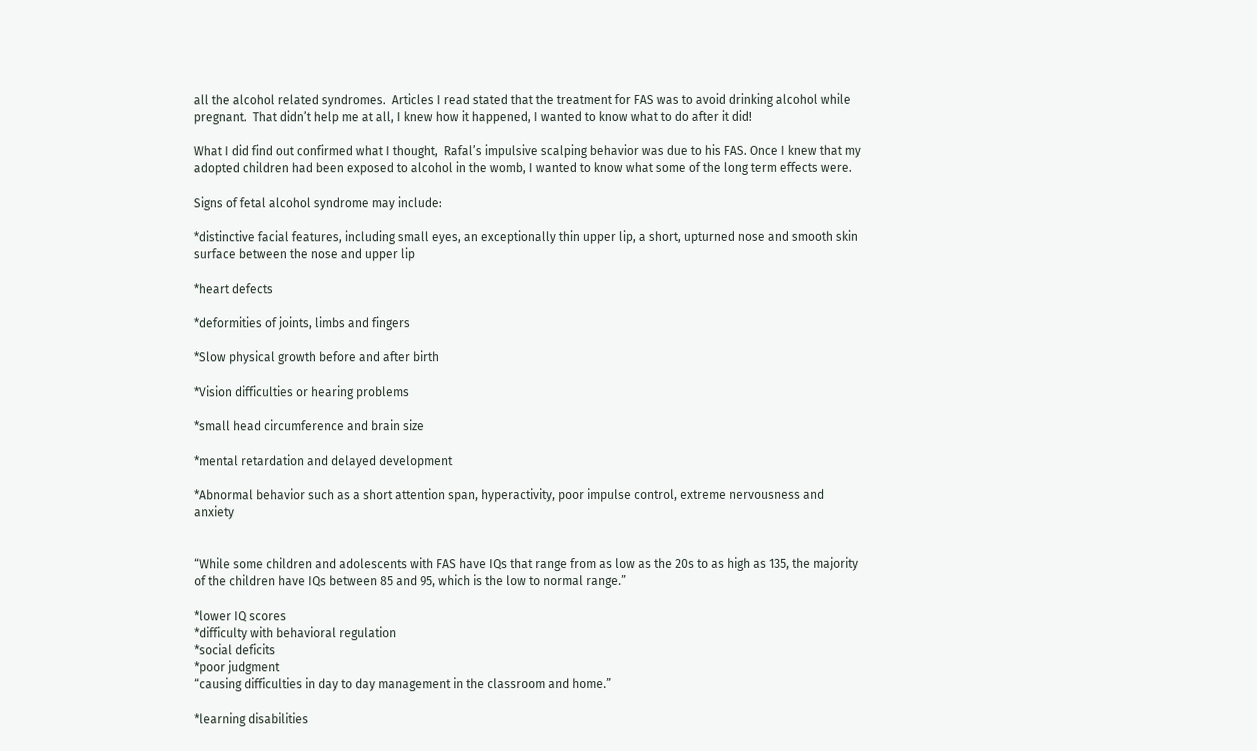all the alcohol related syndromes.  Articles I read stated that the treatment for FAS was to avoid drinking alcohol while pregnant.  That didn’t help me at all, I knew how it happened, I wanted to know what to do after it did!

What I did find out confirmed what I thought,  Rafal’s impulsive scalping behavior was due to his FAS. Once I knew that my adopted children had been exposed to alcohol in the womb, I wanted to know what some of the long term effects were.

Signs of fetal alcohol syndrome may include:

*distinctive facial features, including small eyes, an exceptionally thin upper lip, a short, upturned nose and smooth skin surface between the nose and upper lip

*heart defects

*deformities of joints, limbs and fingers

*Slow physical growth before and after birth

*Vision difficulties or hearing problems

*small head circumference and brain size

*mental retardation and delayed development

*Abnormal behavior such as a short attention span, hyperactivity, poor impulse control, extreme nervousness and anxiety


“While some children and adolescents with FAS have IQs that range from as low as the 20s to as high as 135, the majority of the children have IQs between 85 and 95, which is the low to normal range.”

*lower IQ scores
*difficulty with behavioral regulation
*social deficits
*poor judgment
“causing difficulties in day to day management in the classroom and home.”

*learning disabilities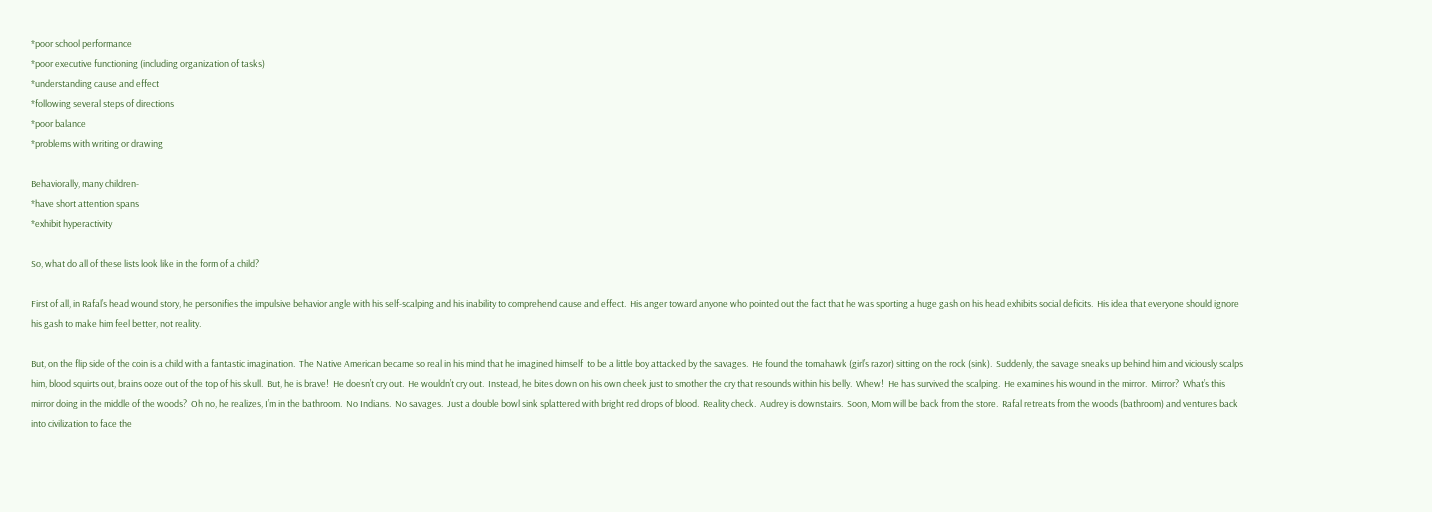*poor school performance
*poor executive functioning (including organization of tasks)
*understanding cause and effect
*following several steps of directions
*poor balance
*problems with writing or drawing

Behaviorally, many children-
*have short attention spans
*exhibit hyperactivity

So, what do all of these lists look like in the form of a child?

First of all, in Rafal’s head wound story, he personifies the impulsive behavior angle with his self-scalping and his inability to comprehend cause and effect.  His anger toward anyone who pointed out the fact that he was sporting a huge gash on his head exhibits social deficits.  His idea that everyone should ignore his gash to make him feel better, not reality.

But, on the flip side of the coin is a child with a fantastic imagination.  The Native American became so real in his mind that he imagined himself  to be a little boy attacked by the savages.  He found the tomahawk (girl’s razor) sitting on the rock (sink).  Suddenly, the savage sneaks up behind him and viciously scalps him, blood squirts out, brains ooze out of the top of his skull.  But, he is brave!  He doesn’t cry out.  He wouldn’t cry out.  Instead, he bites down on his own cheek just to smother the cry that resounds within his belly.  Whew!  He has survived the scalping.  He examines his wound in the mirror.  Mirror?  What’s this mirror doing in the middle of the woods?  Oh no, he realizes, I’m in the bathroom.  No Indians.  No savages.  Just a double bowl sink splattered with bright red drops of blood.  Reality check.  Audrey is downstairs.  Soon, Mom will be back from the store.  Rafal retreats from the woods (bathroom) and ventures back into civilization to face the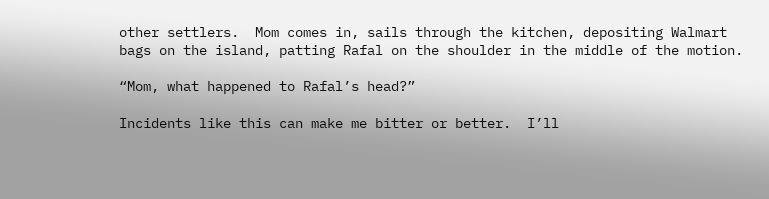other settlers.  Mom comes in, sails through the kitchen, depositing Walmart bags on the island, patting Rafal on the shoulder in the middle of the motion.

“Mom, what happened to Rafal’s head?”

Incidents like this can make me bitter or better.  I’ll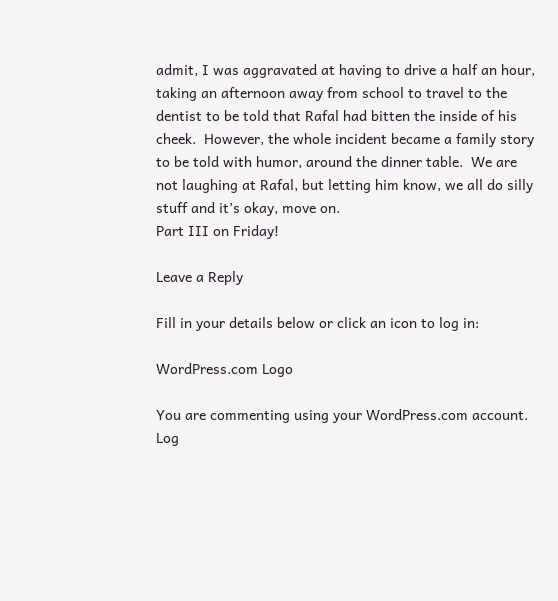admit, I was aggravated at having to drive a half an hour, taking an afternoon away from school to travel to the dentist to be told that Rafal had bitten the inside of his cheek.  However, the whole incident became a family story to be told with humor, around the dinner table.  We are not laughing at Rafal, but letting him know, we all do silly stuff and it’s okay, move on.
Part III on Friday!

Leave a Reply

Fill in your details below or click an icon to log in:

WordPress.com Logo

You are commenting using your WordPress.com account. Log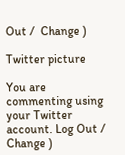Out /  Change )

Twitter picture

You are commenting using your Twitter account. Log Out /  Change )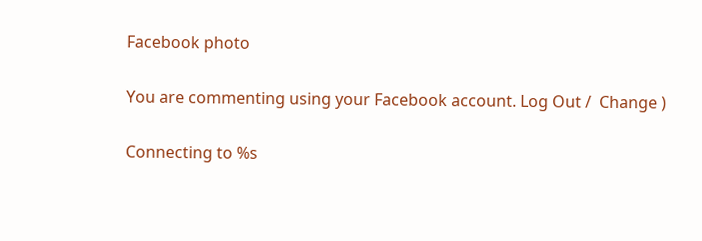Facebook photo

You are commenting using your Facebook account. Log Out /  Change )

Connecting to %s